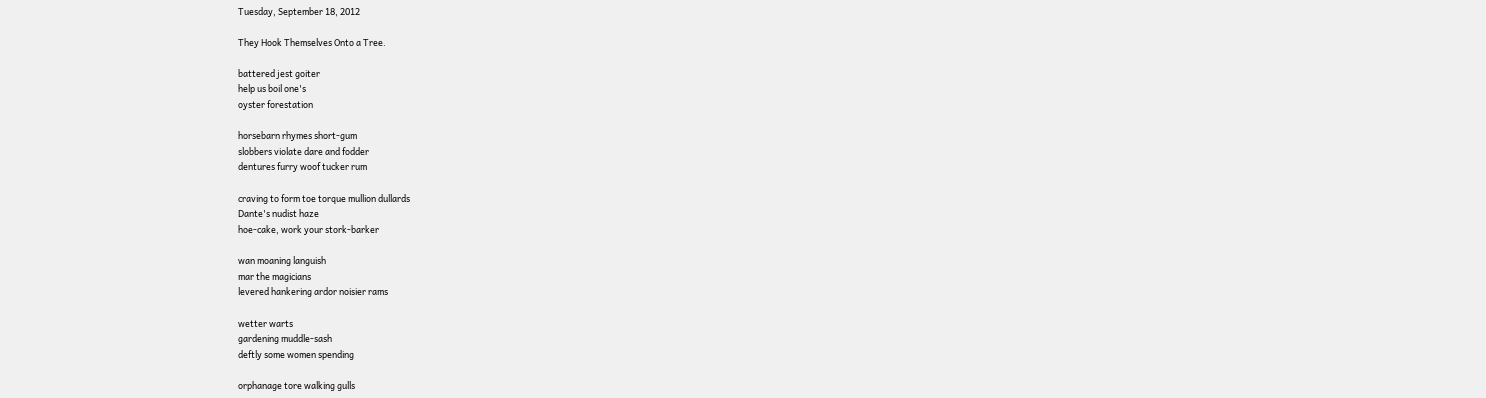Tuesday, September 18, 2012

They Hook Themselves Onto a Tree.

battered jest goiter
help us boil one's
oyster forestation

horsebarn rhymes short-gum
slobbers violate dare and fodder
dentures furry woof tucker rum

craving to form toe torque mullion dullards
Dante's nudist haze
hoe-cake, work your stork-barker

wan moaning languish
mar the magicians
levered hankering ardor noisier rams

wetter warts
gardening muddle-sash
deftly some women spending

orphanage tore walking gulls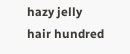hazy jelly hair hundred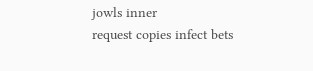jowls inner
request copies infect bets